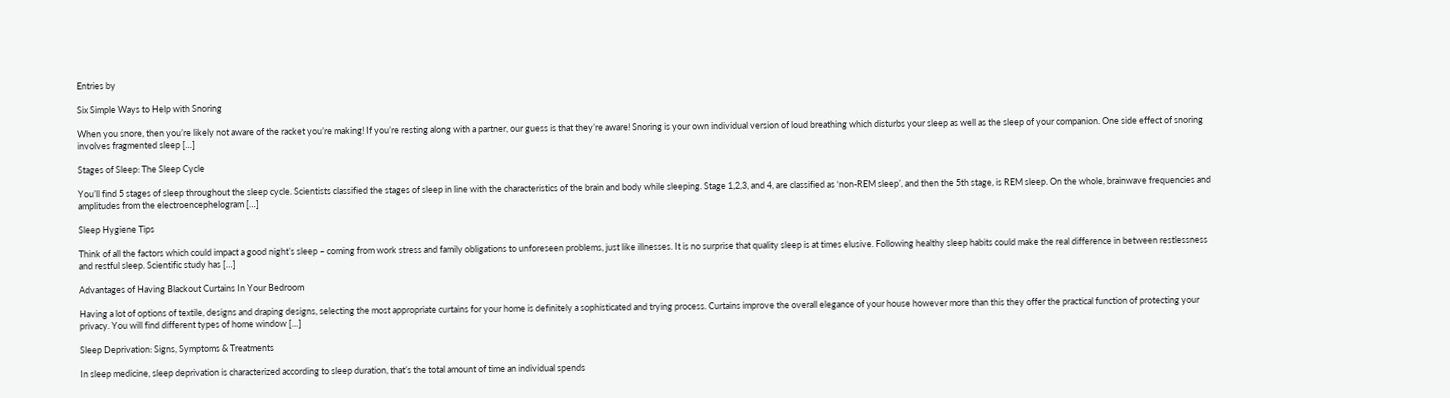Entries by

Six Simple Ways to Help with Snoring

When you snore, then you’re likely not aware of the racket you’re making! If you’re resting along with a partner, our guess is that they’re aware! Snoring is your own individual version of loud breathing which disturbs your sleep as well as the sleep of your companion. One side effect of snoring involves fragmented sleep […]

Stages of Sleep: The Sleep Cycle

You’ll find 5 stages of sleep throughout the sleep cycle. Scientists classified the stages of sleep in line with the characteristics of the brain and body while sleeping. Stage 1,2,3, and 4, are classified as ‘non-REM sleep’, and then the 5th stage, is REM sleep. On the whole, brainwave frequencies and amplitudes from the electroencephelogram […]

Sleep Hygiene Tips

Think of all the factors which could impact a good night’s sleep – coming from work stress and family obligations to unforeseen problems, just like illnesses. It is no surprise that quality sleep is at times elusive. Following healthy sleep habits could make the real difference in between restlessness and restful sleep. Scientific study has […]

Advantages of Having Blackout Curtains In Your Bedroom

Having a lot of options of textile, designs and draping designs, selecting the most appropriate curtains for your home is definitely a sophisticated and trying process. Curtains improve the overall elegance of your house however more than this they offer the practical function of protecting your privacy. You will find different types of home window […]

Sleep Deprivation: Signs, Symptoms & Treatments

In sleep medicine, sleep deprivation is characterized according to sleep duration, that’s the total amount of time an individual spends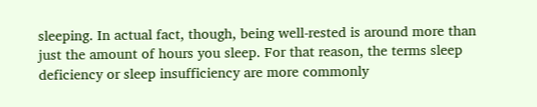sleeping. In actual fact, though, being well-rested is around more than just the amount of hours you sleep. For that reason, the terms sleep deficiency or sleep insufficiency are more commonly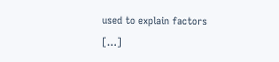used to explain factors […]